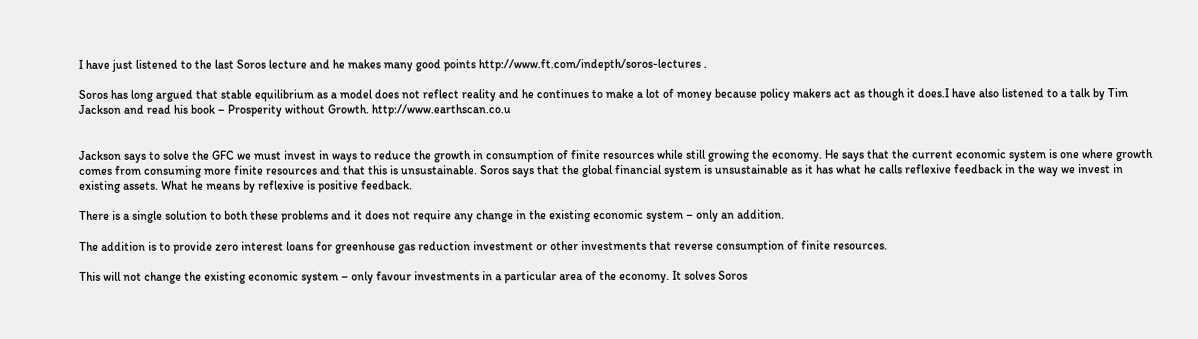I have just listened to the last Soros lecture and he makes many good points http://www.ft.com/indepth/soros-lectures .

Soros has long argued that stable equilibrium as a model does not reflect reality and he continues to make a lot of money because policy makers act as though it does.I have also listened to a talk by Tim Jackson and read his book – Prosperity without Growth. http://www.earthscan.co.u


Jackson says to solve the GFC we must invest in ways to reduce the growth in consumption of finite resources while still growing the economy. He says that the current economic system is one where growth comes from consuming more finite resources and that this is unsustainable. Soros says that the global financial system is unsustainable as it has what he calls reflexive feedback in the way we invest in existing assets. What he means by reflexive is positive feedback.

There is a single solution to both these problems and it does not require any change in the existing economic system – only an addition.

The addition is to provide zero interest loans for greenhouse gas reduction investment or other investments that reverse consumption of finite resources.

This will not change the existing economic system – only favour investments in a particular area of the economy. It solves Soros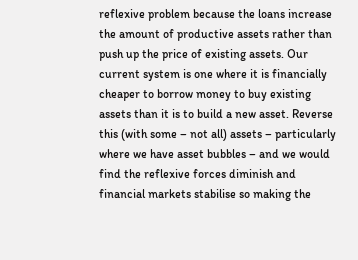reflexive problem because the loans increase the amount of productive assets rather than push up the price of existing assets. Our current system is one where it is financially cheaper to borrow money to buy existing assets than it is to build a new asset. Reverse this (with some – not all) assets – particularly where we have asset bubbles – and we would find the reflexive forces diminish and financial markets stabilise so making the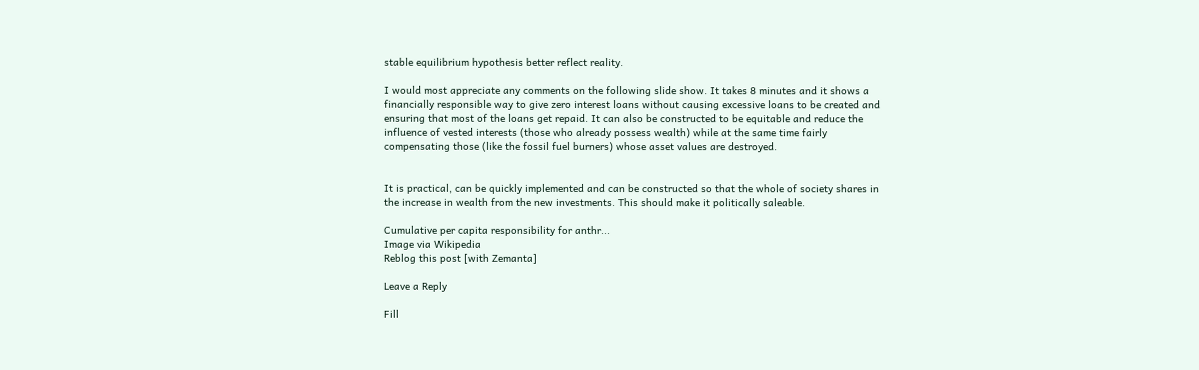stable equilibrium hypothesis better reflect reality.

I would most appreciate any comments on the following slide show. It takes 8 minutes and it shows a financially responsible way to give zero interest loans without causing excessive loans to be created and ensuring that most of the loans get repaid. It can also be constructed to be equitable and reduce the influence of vested interests (those who already possess wealth) while at the same time fairly compensating those (like the fossil fuel burners) whose asset values are destroyed.


It is practical, can be quickly implemented and can be constructed so that the whole of society shares in the increase in wealth from the new investments. This should make it politically saleable.

Cumulative per capita responsibility for anthr...
Image via Wikipedia
Reblog this post [with Zemanta]

Leave a Reply

Fill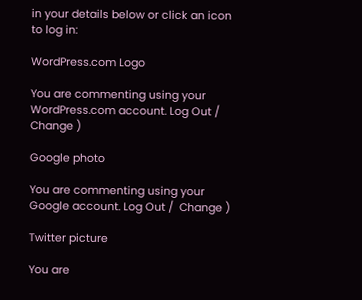in your details below or click an icon to log in:

WordPress.com Logo

You are commenting using your WordPress.com account. Log Out /  Change )

Google photo

You are commenting using your Google account. Log Out /  Change )

Twitter picture

You are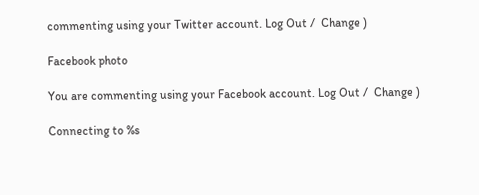commenting using your Twitter account. Log Out /  Change )

Facebook photo

You are commenting using your Facebook account. Log Out /  Change )

Connecting to %s